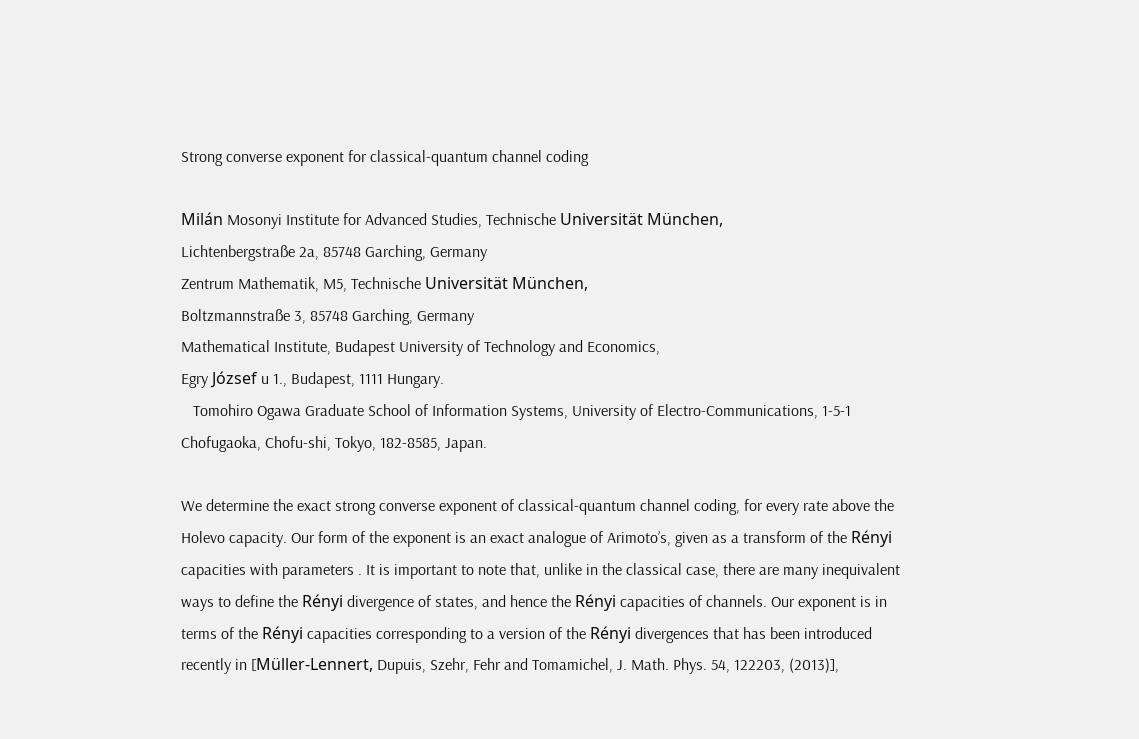Strong converse exponent for classical-quantum channel coding

Milán Mosonyi Institute for Advanced Studies, Technische Universität München,
Lichtenbergstraße 2a, 85748 Garching, Germany
Zentrum Mathematik, M5, Technische Universität München,
Boltzmannstraße 3, 85748 Garching, Germany
Mathematical Institute, Budapest University of Technology and Economics,
Egry József u 1., Budapest, 1111 Hungary.
   Tomohiro Ogawa Graduate School of Information Systems, University of Electro-Communications, 1-5-1 Chofugaoka, Chofu-shi, Tokyo, 182-8585, Japan.

We determine the exact strong converse exponent of classical-quantum channel coding, for every rate above the Holevo capacity. Our form of the exponent is an exact analogue of Arimoto’s, given as a transform of the Rényi capacities with parameters . It is important to note that, unlike in the classical case, there are many inequivalent ways to define the Rényi divergence of states, and hence the Rényi capacities of channels. Our exponent is in terms of the Rényi capacities corresponding to a version of the Rényi divergences that has been introduced recently in [Müller-Lennert, Dupuis, Szehr, Fehr and Tomamichel, J. Math. Phys. 54, 122203, (2013)],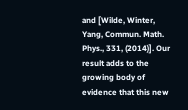and [Wilde, Winter, Yang, Commun. Math. Phys., 331, (2014)]. Our result adds to the growing body of evidence that this new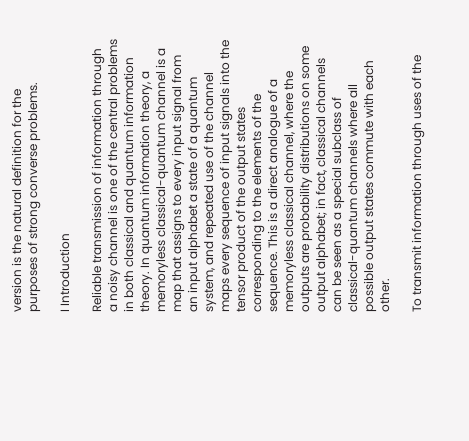version is the natural definition for the purposes of strong converse problems.

I Introduction

Reliable transmission of information through a noisy channel is one of the central problems in both classical and quantum information theory. In quantum information theory, a memoryless classical-quantum channel is a map that assigns to every input signal from an input alphabet a state of a quantum system, and repeated use of the channel maps every sequence of input signals into the tensor product of the output states corresponding to the elements of the sequence. This is a direct analogue of a memoryless classical channel, where the outputs are probability distributions on some output alphabet; in fact, classical channels can be seen as a special subclass of classical-quantum channels where all possible output states commute with each other.

To transmit information through uses of the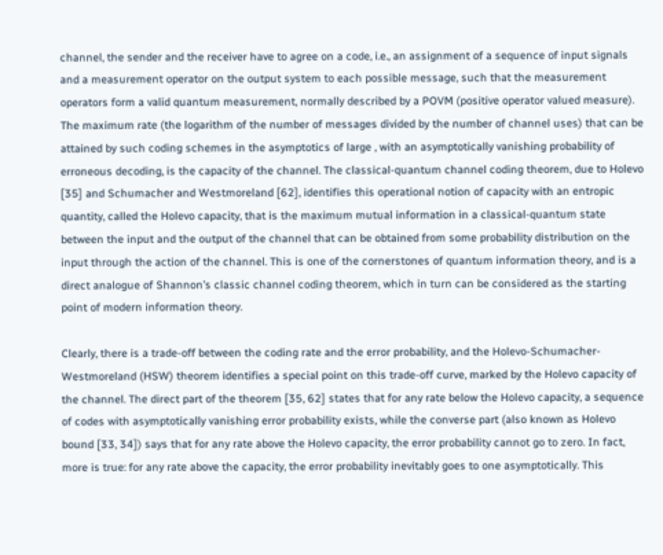channel, the sender and the receiver have to agree on a code, i.e., an assignment of a sequence of input signals and a measurement operator on the output system to each possible message, such that the measurement operators form a valid quantum measurement, normally described by a POVM (positive operator valued measure). The maximum rate (the logarithm of the number of messages divided by the number of channel uses) that can be attained by such coding schemes in the asymptotics of large , with an asymptotically vanishing probability of erroneous decoding, is the capacity of the channel. The classical-quantum channel coding theorem, due to Holevo [35] and Schumacher and Westmoreland [62], identifies this operational notion of capacity with an entropic quantity, called the Holevo capacity, that is the maximum mutual information in a classical-quantum state between the input and the output of the channel that can be obtained from some probability distribution on the input through the action of the channel. This is one of the cornerstones of quantum information theory, and is a direct analogue of Shannon’s classic channel coding theorem, which in turn can be considered as the starting point of modern information theory.

Clearly, there is a trade-off between the coding rate and the error probability, and the Holevo-Schumacher-Westmoreland (HSW) theorem identifies a special point on this trade-off curve, marked by the Holevo capacity of the channel. The direct part of the theorem [35, 62] states that for any rate below the Holevo capacity, a sequence of codes with asymptotically vanishing error probability exists, while the converse part (also known as Holevo bound [33, 34]) says that for any rate above the Holevo capacity, the error probability cannot go to zero. In fact, more is true: for any rate above the capacity, the error probability inevitably goes to one asymptotically. This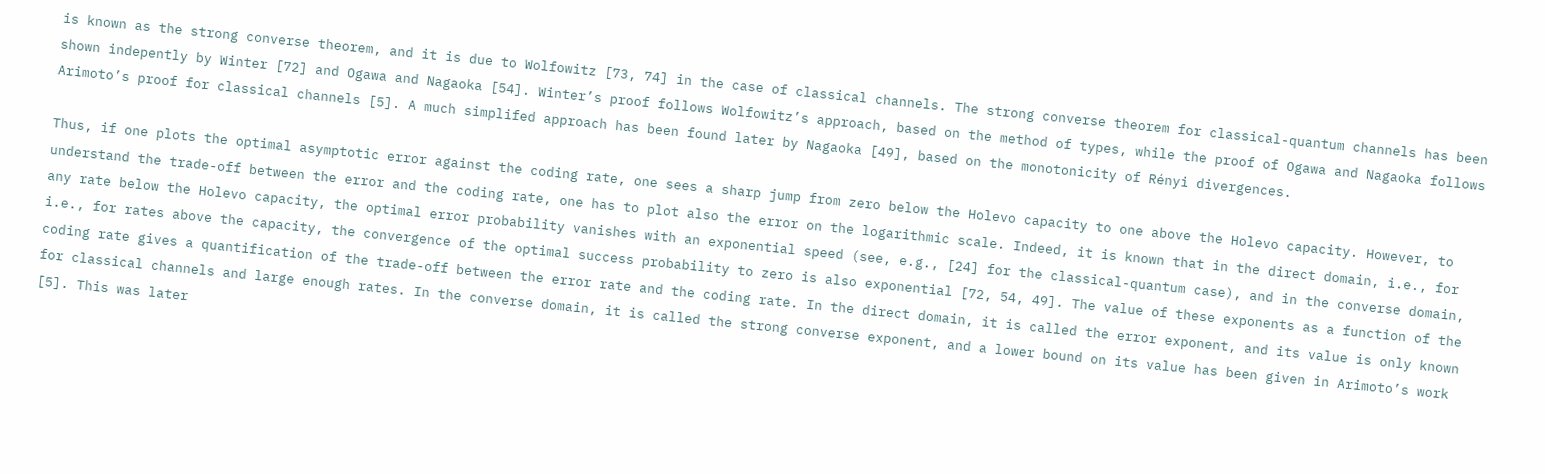is known as the strong converse theorem, and it is due to Wolfowitz [73, 74] in the case of classical channels. The strong converse theorem for classical-quantum channels has been shown indepently by Winter [72] and Ogawa and Nagaoka [54]. Winter’s proof follows Wolfowitz’s approach, based on the method of types, while the proof of Ogawa and Nagaoka follows Arimoto’s proof for classical channels [5]. A much simplifed approach has been found later by Nagaoka [49], based on the monotonicity of Rényi divergences.

Thus, if one plots the optimal asymptotic error against the coding rate, one sees a sharp jump from zero below the Holevo capacity to one above the Holevo capacity. However, to understand the trade-off between the error and the coding rate, one has to plot also the error on the logarithmic scale. Indeed, it is known that in the direct domain, i.e., for any rate below the Holevo capacity, the optimal error probability vanishes with an exponential speed (see, e.g., [24] for the classical-quantum case), and in the converse domain, i.e., for rates above the capacity, the convergence of the optimal success probability to zero is also exponential [72, 54, 49]. The value of these exponents as a function of the coding rate gives a quantification of the trade-off between the error rate and the coding rate. In the direct domain, it is called the error exponent, and its value is only known for classical channels and large enough rates. In the converse domain, it is called the strong converse exponent, and a lower bound on its value has been given in Arimoto’s work [5]. This was later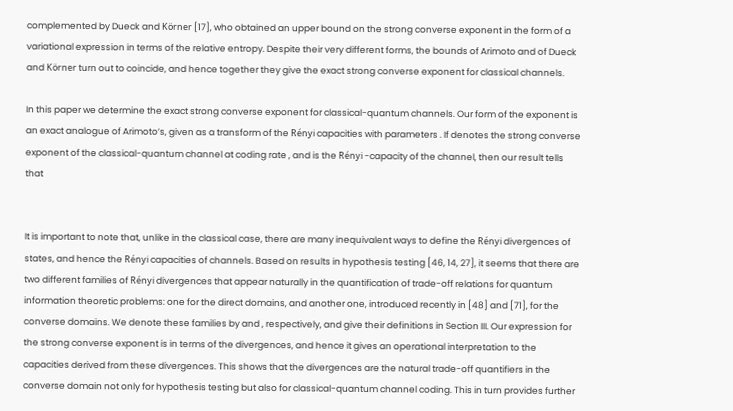complemented by Dueck and Körner [17], who obtained an upper bound on the strong converse exponent in the form of a variational expression in terms of the relative entropy. Despite their very different forms, the bounds of Arimoto and of Dueck and Körner turn out to coincide, and hence together they give the exact strong converse exponent for classical channels.

In this paper we determine the exact strong converse exponent for classical-quantum channels. Our form of the exponent is an exact analogue of Arimoto’s, given as a transform of the Rényi capacities with parameters . If denotes the strong converse exponent of the classical-quantum channel at coding rate , and is the Rényi -capacity of the channel, then our result tells that


It is important to note that, unlike in the classical case, there are many inequivalent ways to define the Rényi divergences of states, and hence the Rényi capacities of channels. Based on results in hypothesis testing [46, 14, 27], it seems that there are two different families of Rényi divergences that appear naturally in the quantification of trade-off relations for quantum information theoretic problems: one for the direct domains, and another one, introduced recently in [48] and [71], for the converse domains. We denote these families by and , respectively, and give their definitions in Section III. Our expression for the strong converse exponent is in terms of the divergences, and hence it gives an operational interpretation to the capacities derived from these divergences. This shows that the divergences are the natural trade-off quantifiers in the converse domain not only for hypothesis testing but also for classical-quantum channel coding. This in turn provides further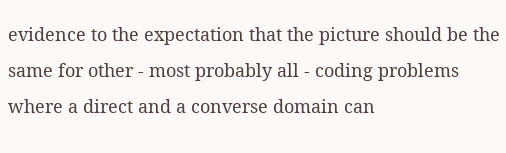evidence to the expectation that the picture should be the same for other - most probably all - coding problems where a direct and a converse domain can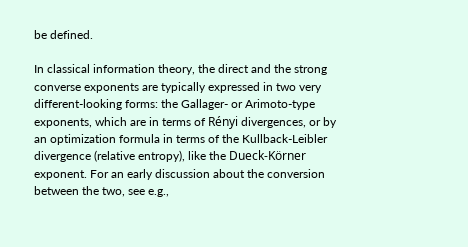be defined.

In classical information theory, the direct and the strong converse exponents are typically expressed in two very different-looking forms: the Gallager- or Arimoto-type exponents, which are in terms of Rényi divergences, or by an optimization formula in terms of the Kullback-Leibler divergence (relative entropy), like the Dueck-Körner exponent. For an early discussion about the conversion between the two, see e.g.,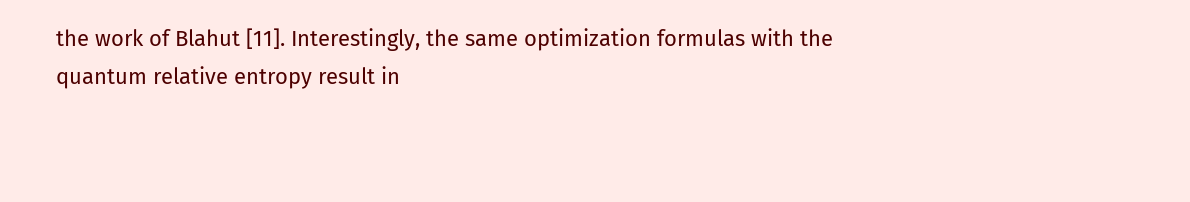the work of Blahut [11]. Interestingly, the same optimization formulas with the quantum relative entropy result in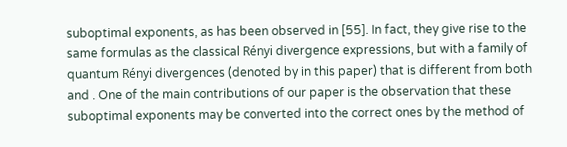suboptimal exponents, as has been observed in [55]. In fact, they give rise to the same formulas as the classical Rényi divergence expressions, but with a family of quantum Rényi divergences (denoted by in this paper) that is different from both and . One of the main contributions of our paper is the observation that these suboptimal exponents may be converted into the correct ones by the method of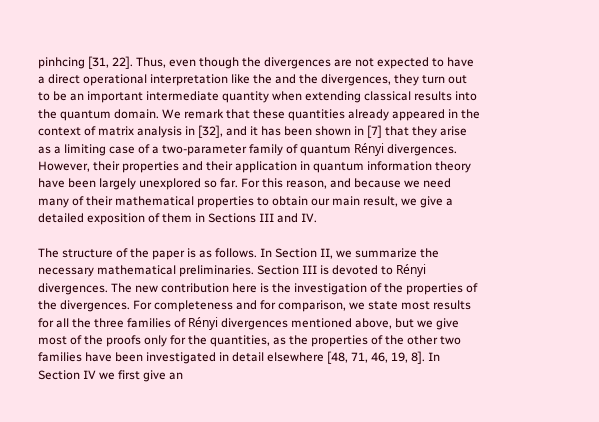pinhcing [31, 22]. Thus, even though the divergences are not expected to have a direct operational interpretation like the and the divergences, they turn out to be an important intermediate quantity when extending classical results into the quantum domain. We remark that these quantities already appeared in the context of matrix analysis in [32], and it has been shown in [7] that they arise as a limiting case of a two-parameter family of quantum Rényi divergences. However, their properties and their application in quantum information theory have been largely unexplored so far. For this reason, and because we need many of their mathematical properties to obtain our main result, we give a detailed exposition of them in Sections III and IV.

The structure of the paper is as follows. In Section II, we summarize the necessary mathematical preliminaries. Section III is devoted to Rényi divergences. The new contribution here is the investigation of the properties of the divergences. For completeness and for comparison, we state most results for all the three families of Rényi divergences mentioned above, but we give most of the proofs only for the quantities, as the properties of the other two families have been investigated in detail elsewhere [48, 71, 46, 19, 8]. In Section IV we first give an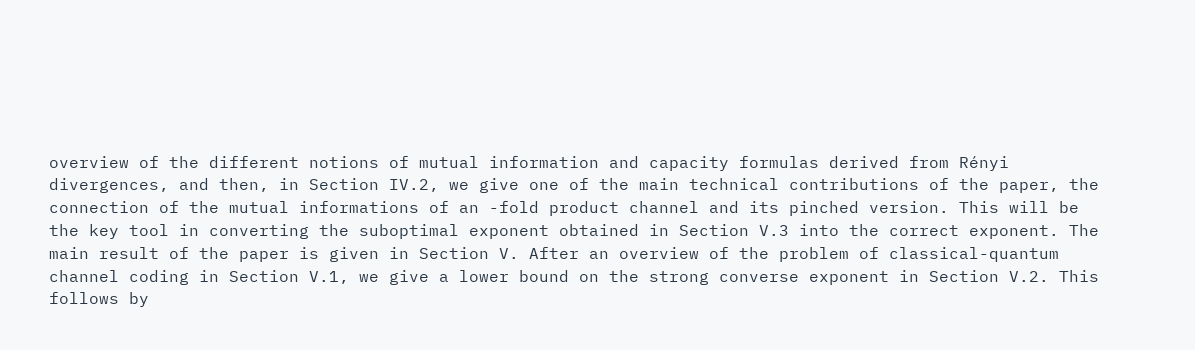overview of the different notions of mutual information and capacity formulas derived from Rényi divergences, and then, in Section IV.2, we give one of the main technical contributions of the paper, the connection of the mutual informations of an -fold product channel and its pinched version. This will be the key tool in converting the suboptimal exponent obtained in Section V.3 into the correct exponent. The main result of the paper is given in Section V. After an overview of the problem of classical-quantum channel coding in Section V.1, we give a lower bound on the strong converse exponent in Section V.2. This follows by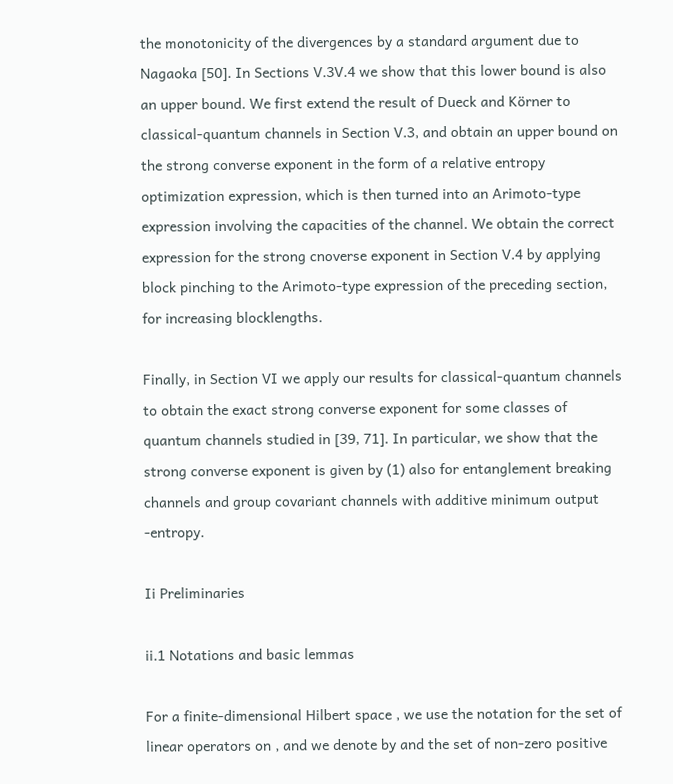the monotonicity of the divergences by a standard argument due to Nagaoka [50]. In Sections V.3V.4 we show that this lower bound is also an upper bound. We first extend the result of Dueck and Körner to classical-quantum channels in Section V.3, and obtain an upper bound on the strong converse exponent in the form of a relative entropy optimization expression, which is then turned into an Arimoto-type expression involving the capacities of the channel. We obtain the correct expression for the strong cnoverse exponent in Section V.4 by applying block pinching to the Arimoto-type expression of the preceding section, for increasing blocklengths.

Finally, in Section VI we apply our results for classical-quantum channels to obtain the exact strong converse exponent for some classes of quantum channels studied in [39, 71]. In particular, we show that the strong converse exponent is given by (1) also for entanglement breaking channels and group covariant channels with additive minimum output -entropy.

Ii Preliminaries

ii.1 Notations and basic lemmas

For a finite-dimensional Hilbert space , we use the notation for the set of linear operators on , and we denote by and the set of non-zero positive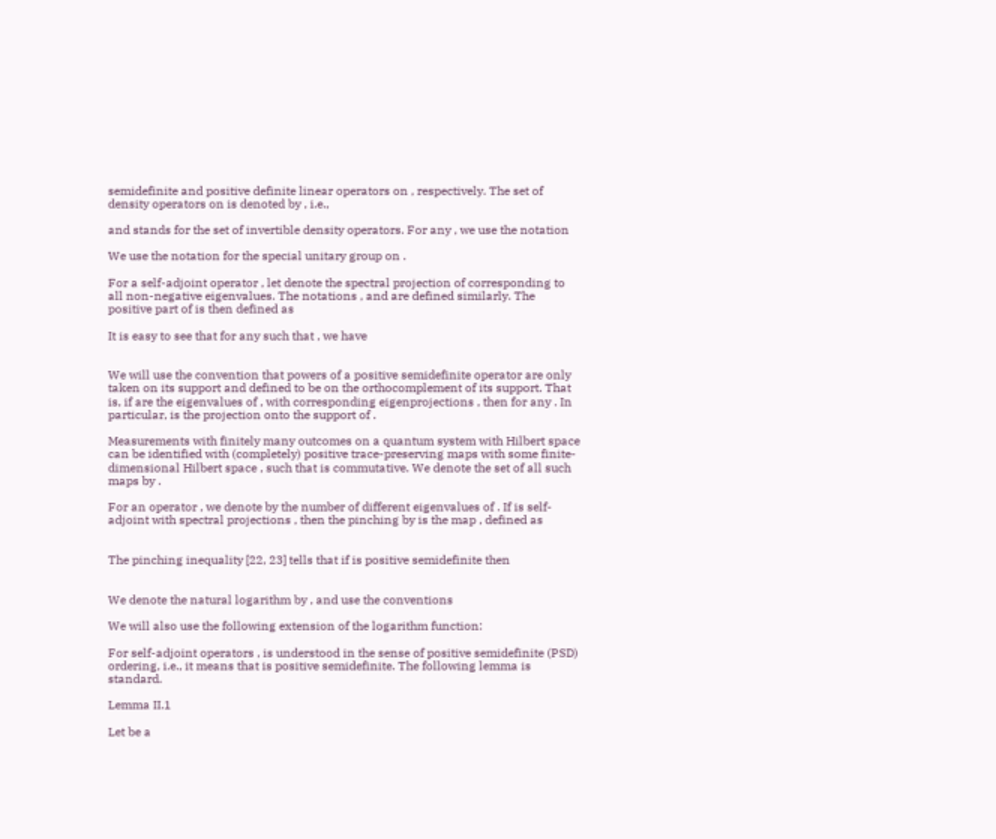semidefinite and positive definite linear operators on , respectively. The set of density operators on is denoted by , i.e.,

and stands for the set of invertible density operators. For any , we use the notation

We use the notation for the special unitary group on .

For a self-adjoint operator , let denote the spectral projection of corresponding to all non-negative eigenvalues. The notations , and are defined similarly. The positive part of is then defined as

It is easy to see that for any such that , we have


We will use the convention that powers of a positive semidefinite operator are only taken on its support and defined to be on the orthocomplement of its support. That is, if are the eigenvalues of , with corresponding eigenprojections , then for any . In particular, is the projection onto the support of .

Measurements with finitely many outcomes on a quantum system with Hilbert space can be identified with (completely) positive trace-preserving maps with some finite-dimensional Hilbert space , such that is commutative. We denote the set of all such maps by .

For an operator , we denote by the number of different eigenvalues of . If is self-adjoint with spectral projections , then the pinching by is the map , defined as


The pinching inequality [22, 23] tells that if is positive semidefinite then


We denote the natural logarithm by , and use the conventions

We will also use the following extension of the logarithm function:

For self-adjoint operators , is understood in the sense of positive semidefinite (PSD) ordering, i.e., it means that is positive semidefinite. The following lemma is standard.

Lemma II.1

Let be a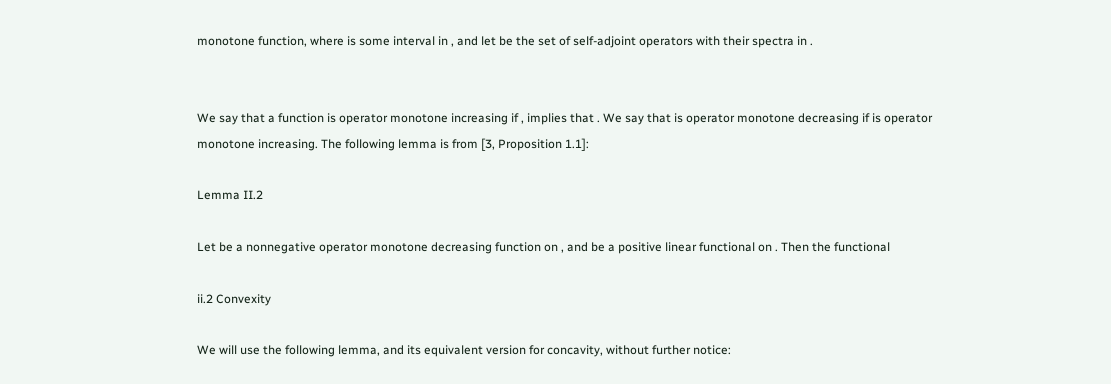monotone function, where is some interval in , and let be the set of self-adjoint operators with their spectra in .


We say that a function is operator monotone increasing if , implies that . We say that is operator monotone decreasing if is operator monotone increasing. The following lemma is from [3, Proposition 1.1]:

Lemma II.2

Let be a nonnegative operator monotone decreasing function on , and be a positive linear functional on . Then the functional

ii.2 Convexity

We will use the following lemma, and its equivalent version for concavity, without further notice: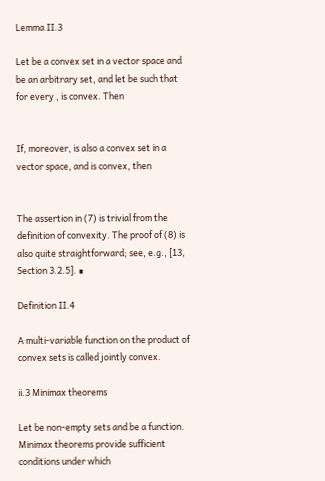Lemma II.3

Let be a convex set in a vector space and be an arbitrary set, and let be such that for every , is convex. Then


If, moreover, is also a convex set in a vector space, and is convex, then


The assertion in (7) is trivial from the definition of convexity. The proof of (8) is also quite straightforward; see, e.g., [13, Section 3.2.5]. ∎

Definition II.4

A multi-variable function on the product of convex sets is called jointly convex.

ii.3 Minimax theorems

Let be non-empty sets and be a function. Minimax theorems provide sufficient conditions under which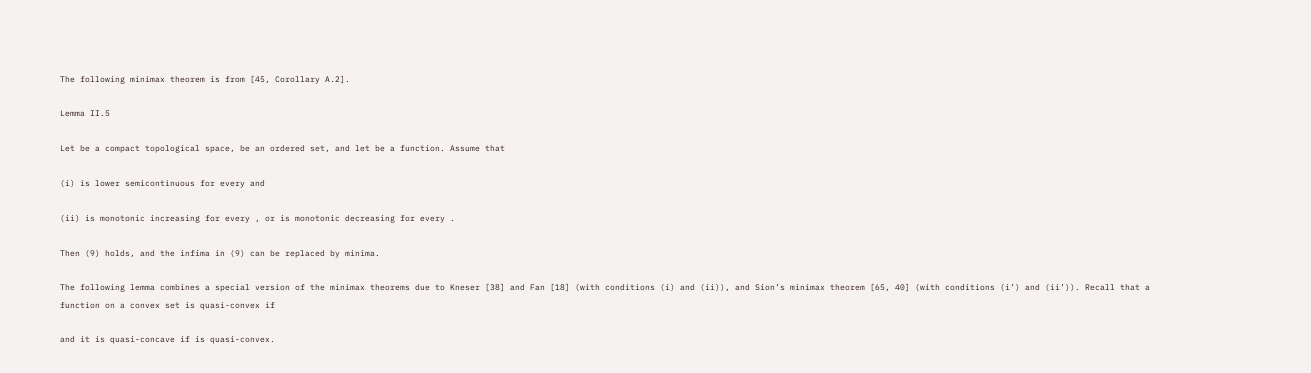The following minimax theorem is from [45, Corollary A.2].

Lemma II.5

Let be a compact topological space, be an ordered set, and let be a function. Assume that

(i) is lower semicontinuous for every and

(ii) is monotonic increasing for every , or is monotonic decreasing for every .

Then (9) holds, and the infima in (9) can be replaced by minima.

The following lemma combines a special version of the minimax theorems due to Kneser [38] and Fan [18] (with conditions (i) and (ii)), and Sion’s minimax theorem [65, 40] (with conditions (i’) and (ii’)). Recall that a function on a convex set is quasi-convex if

and it is quasi-concave if is quasi-convex.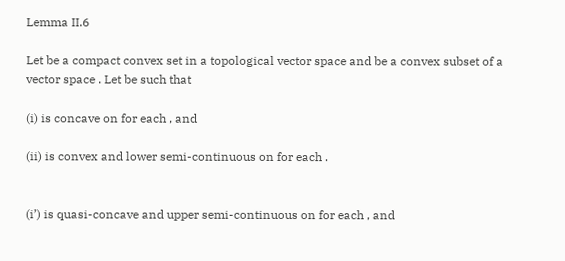Lemma II.6

Let be a compact convex set in a topological vector space and be a convex subset of a vector space . Let be such that

(i) is concave on for each , and

(ii) is convex and lower semi-continuous on for each .


(i’) is quasi-concave and upper semi-continuous on for each , and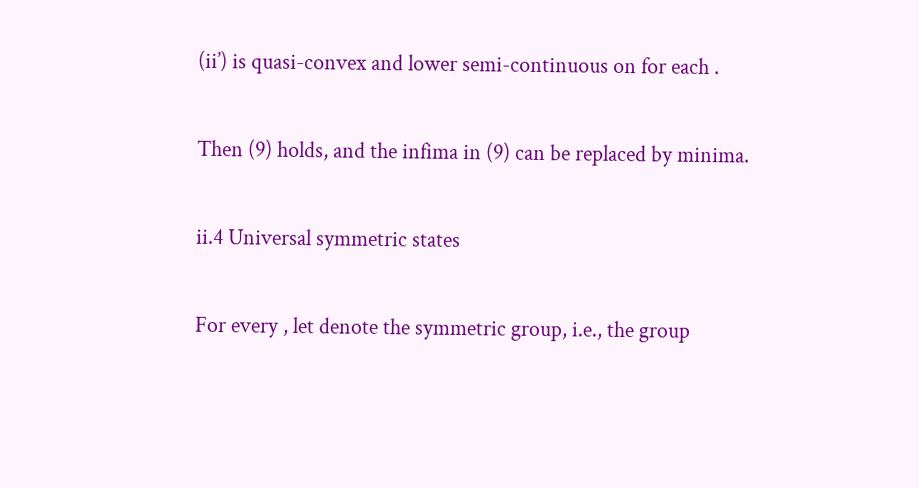(ii’) is quasi-convex and lower semi-continuous on for each .

Then (9) holds, and the infima in (9) can be replaced by minima.

ii.4 Universal symmetric states

For every , let denote the symmetric group, i.e., the group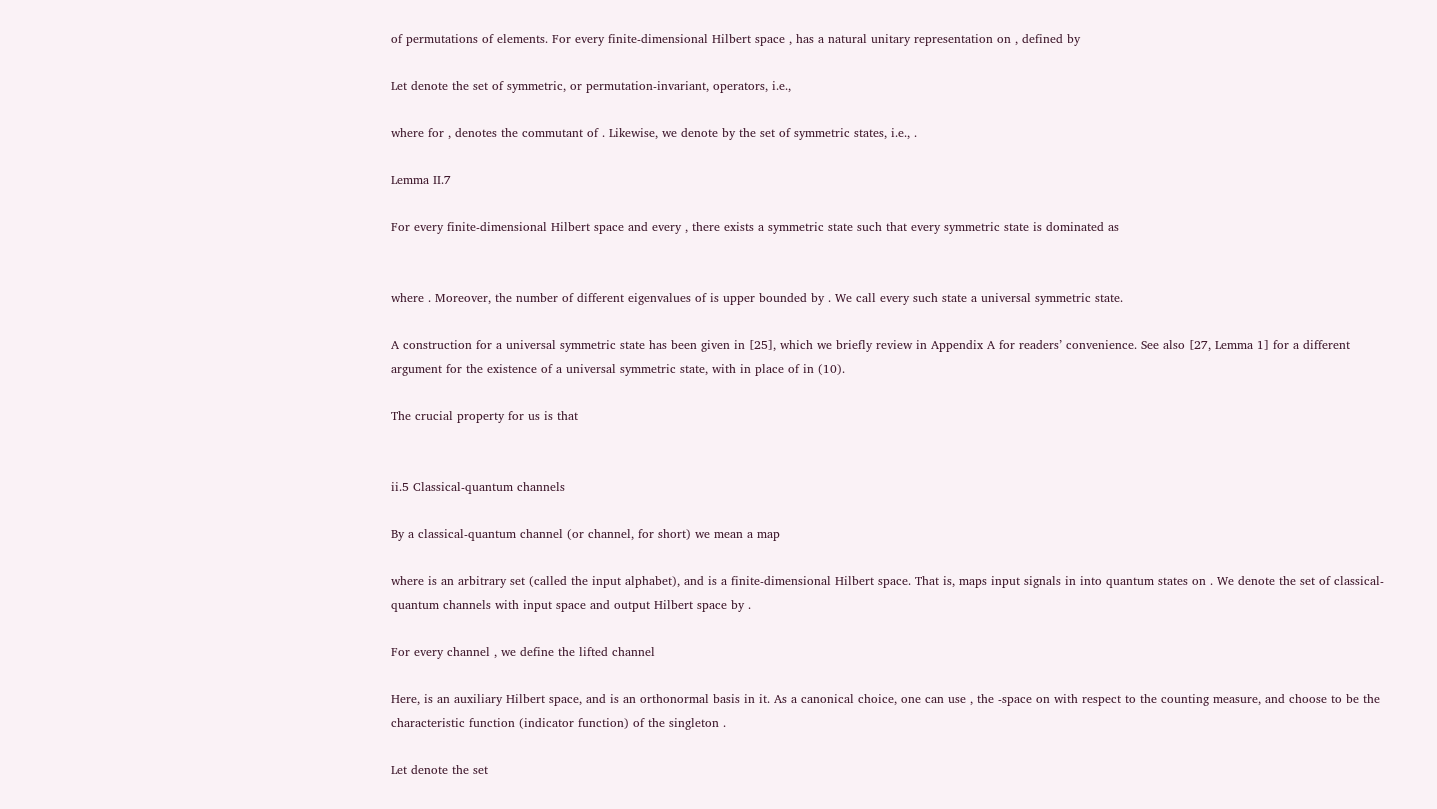of permutations of elements. For every finite-dimensional Hilbert space , has a natural unitary representation on , defined by

Let denote the set of symmetric, or permutation-invariant, operators, i.e.,

where for , denotes the commutant of . Likewise, we denote by the set of symmetric states, i.e., .

Lemma II.7

For every finite-dimensional Hilbert space and every , there exists a symmetric state such that every symmetric state is dominated as


where . Moreover, the number of different eigenvalues of is upper bounded by . We call every such state a universal symmetric state.

A construction for a universal symmetric state has been given in [25], which we briefly review in Appendix A for readers’ convenience. See also [27, Lemma 1] for a different argument for the existence of a universal symmetric state, with in place of in (10).

The crucial property for us is that


ii.5 Classical-quantum channels

By a classical-quantum channel (or channel, for short) we mean a map

where is an arbitrary set (called the input alphabet), and is a finite-dimensional Hilbert space. That is, maps input signals in into quantum states on . We denote the set of classical-quantum channels with input space and output Hilbert space by .

For every channel , we define the lifted channel

Here, is an auxiliary Hilbert space, and is an orthonormal basis in it. As a canonical choice, one can use , the -space on with respect to the counting measure, and choose to be the characteristic function (indicator function) of the singleton .

Let denote the set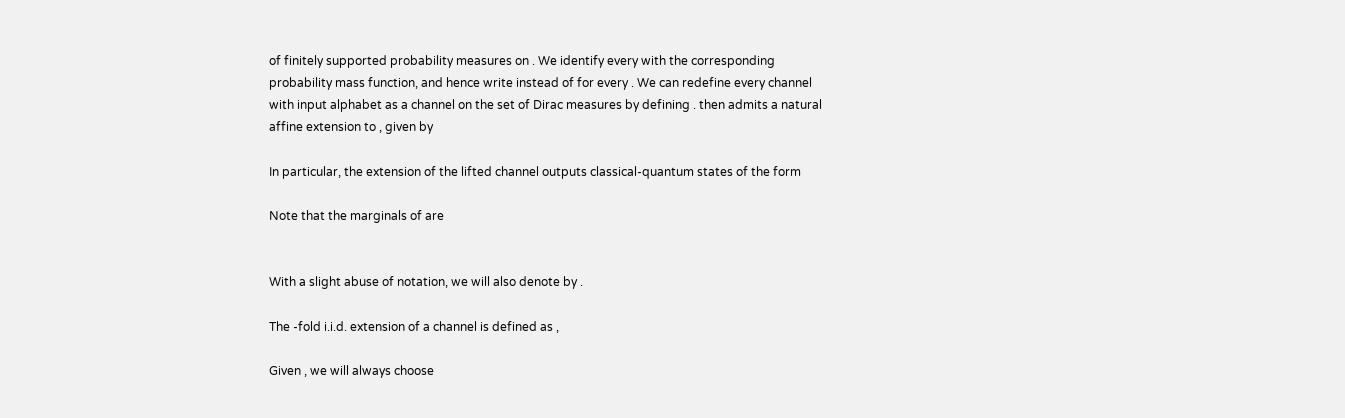of finitely supported probability measures on . We identify every with the corresponding probability mass function, and hence write instead of for every . We can redefine every channel with input alphabet as a channel on the set of Dirac measures by defining . then admits a natural affine extension to , given by

In particular, the extension of the lifted channel outputs classical-quantum states of the form

Note that the marginals of are


With a slight abuse of notation, we will also denote by .

The -fold i.i.d. extension of a channel is defined as ,

Given , we will always choose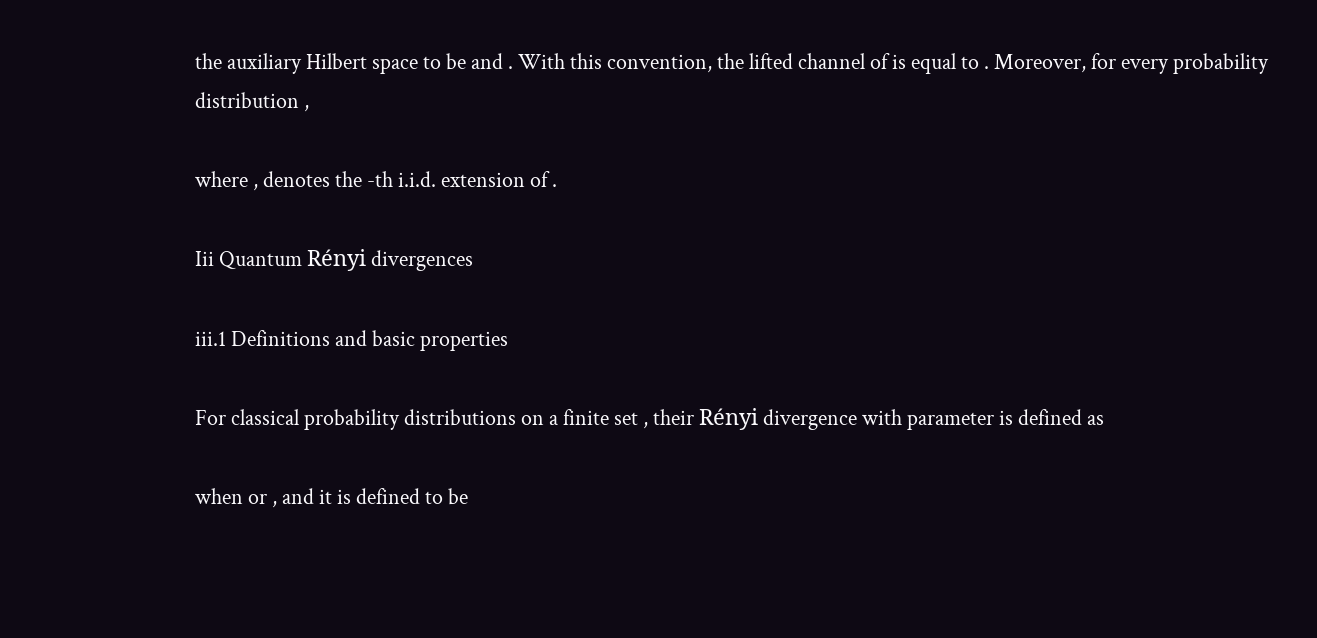the auxiliary Hilbert space to be and . With this convention, the lifted channel of is equal to . Moreover, for every probability distribution ,

where , denotes the -th i.i.d. extension of .

Iii Quantum Rényi divergences

iii.1 Definitions and basic properties

For classical probability distributions on a finite set , their Rényi divergence with parameter is defined as

when or , and it is defined to be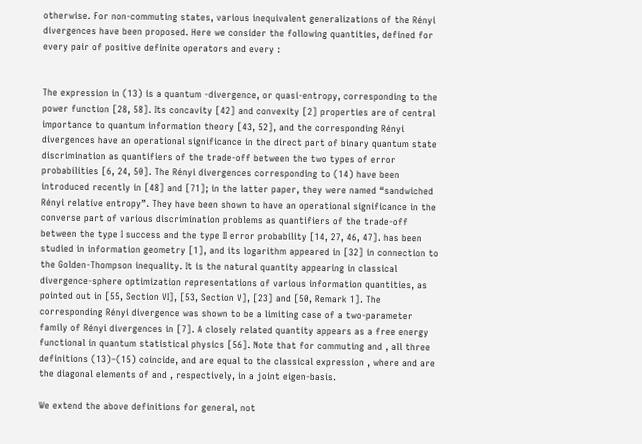otherwise. For non-commuting states, various inequivalent generalizations of the Rényi divergences have been proposed. Here we consider the following quantities, defined for every pair of positive definite operators and every :


The expression in (13) is a quantum -divergence, or quasi-entropy, corresponding to the power function [28, 58]. Its concavity [42] and convexity [2] properties are of central importance to quantum information theory [43, 52], and the corresponding Rényi divergences have an operational significance in the direct part of binary quantum state discrimination as quantifiers of the trade-off between the two types of error probabilities [6, 24, 50]. The Rényi divergences corresponding to (14) have been introduced recently in [48] and [71]; in the latter paper, they were named “sandwiched Rényi relative entropy”. They have been shown to have an operational significance in the converse part of various discrimination problems as quantifiers of the trade-off between the type I success and the type II error probability [14, 27, 46, 47]. has been studied in information geometry [1], and its logarithm appeared in [32] in connection to the Golden-Thompson inequality. It is the natural quantity appearing in classical divergence-sphere optimization representations of various information quantities, as pointed out in [55, Section VI], [53, Section V], [23] and [50, Remark 1]. The corresponding Rényi divergence was shown to be a limiting case of a two-parameter family of Rényi divergences in [7]. A closely related quantity appears as a free energy functional in quantum statistical physics [56]. Note that for commuting and , all three definitions (13)–(15) coincide, and are equal to the classical expression , where and are the diagonal elements of and , respectively, in a joint eigen-basis.

We extend the above definitions for general, not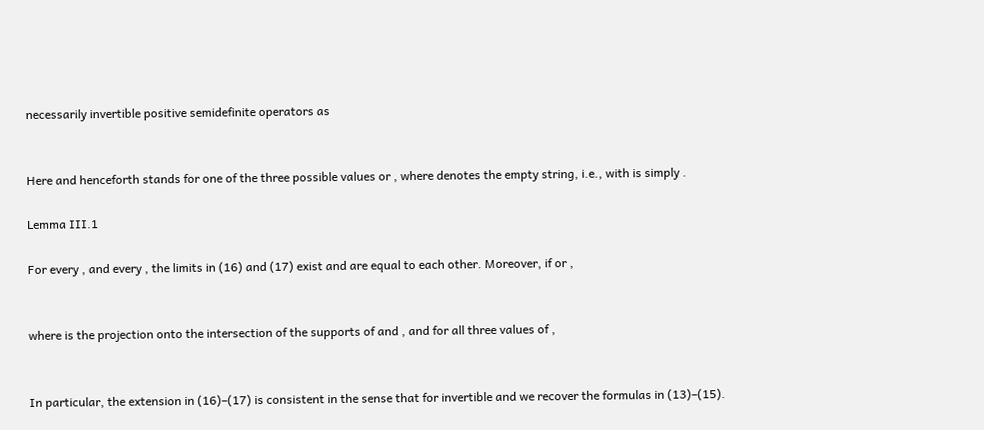necessarily invertible positive semidefinite operators as


Here and henceforth stands for one of the three possible values or , where denotes the empty string, i.e., with is simply .

Lemma III.1

For every , and every , the limits in (16) and (17) exist and are equal to each other. Moreover, if or ,


where is the projection onto the intersection of the supports of and , and for all three values of ,


In particular, the extension in (16)–(17) is consistent in the sense that for invertible and we recover the formulas in (13)–(15).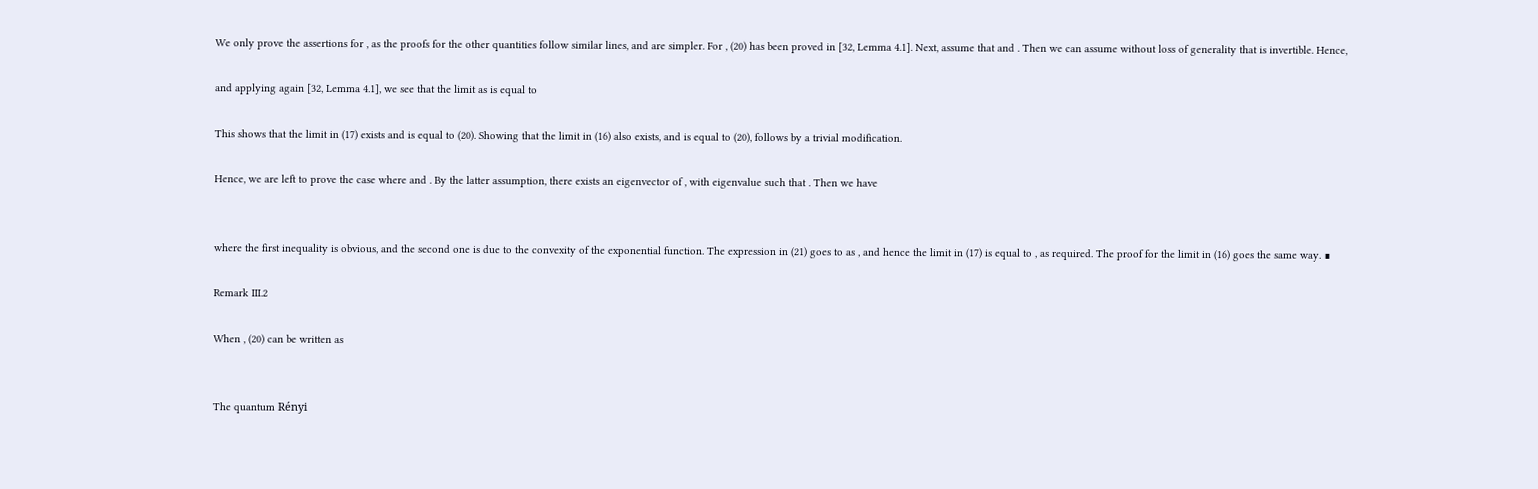We only prove the assertions for , as the proofs for the other quantities follow similar lines, and are simpler. For , (20) has been proved in [32, Lemma 4.1]. Next, assume that and . Then we can assume without loss of generality that is invertible. Hence,

and applying again [32, Lemma 4.1], we see that the limit as is equal to

This shows that the limit in (17) exists and is equal to (20). Showing that the limit in (16) also exists, and is equal to (20), follows by a trivial modification.

Hence, we are left to prove the case where and . By the latter assumption, there exists an eigenvector of , with eigenvalue such that . Then we have


where the first inequality is obvious, and the second one is due to the convexity of the exponential function. The expression in (21) goes to as , and hence the limit in (17) is equal to , as required. The proof for the limit in (16) goes the same way. ∎

Remark III.2

When , (20) can be written as


The quantum Rényi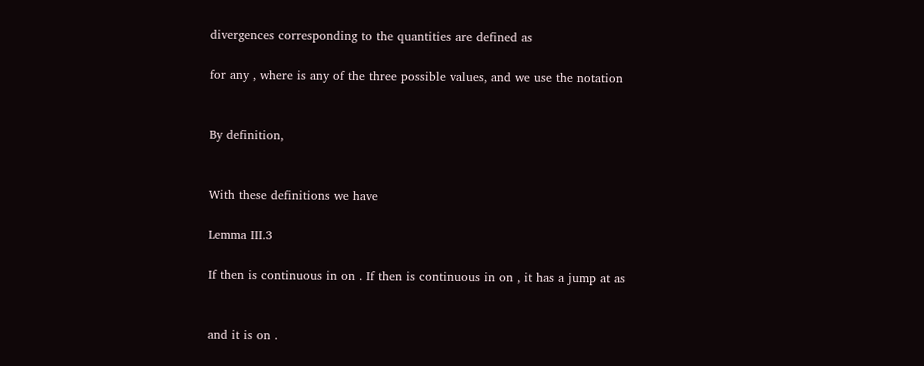divergences corresponding to the quantities are defined as

for any , where is any of the three possible values, and we use the notation


By definition,


With these definitions we have

Lemma III.3

If then is continuous in on . If then is continuous in on , it has a jump at as


and it is on .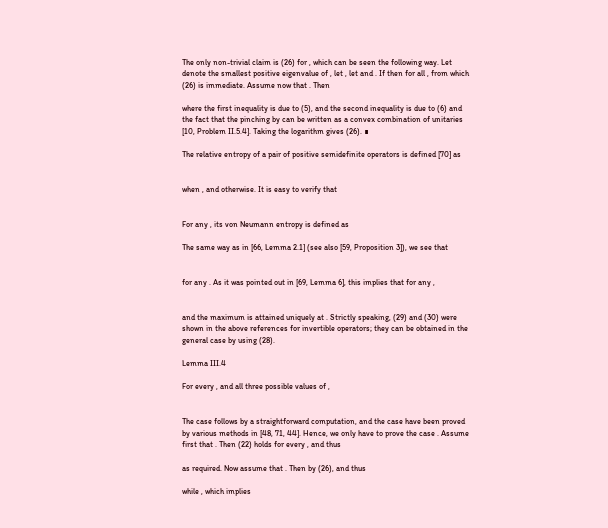The only non-trivial claim is (26) for , which can be seen the following way. Let denote the smallest positive eigenvalue of , let , let and . If then for all , from which (26) is immediate. Assume now that . Then

where the first inequality is due to (5), and the second inequality is due to (6) and the fact that the pinching by can be written as a convex combination of unitaries [10, Problem II.5.4]. Taking the logarithm gives (26). ∎

The relative entropy of a pair of positive semidefinite operators is defined [70] as


when , and otherwise. It is easy to verify that


For any , its von Neumann entropy is defined as

The same way as in [66, Lemma 2.1] (see also [59, Proposition 3]), we see that


for any . As it was pointed out in [69, Lemma 6], this implies that for any ,


and the maximum is attained uniquely at . Strictly speaking, (29) and (30) were shown in the above references for invertible operators; they can be obtained in the general case by using (28).

Lemma III.4

For every , and all three possible values of ,


The case follows by a straightforward computation, and the case have been proved by various methods in [48, 71, 44]. Hence, we only have to prove the case . Assume first that . Then (22) holds for every , and thus

as required. Now assume that . Then by (26), and thus

while , which implies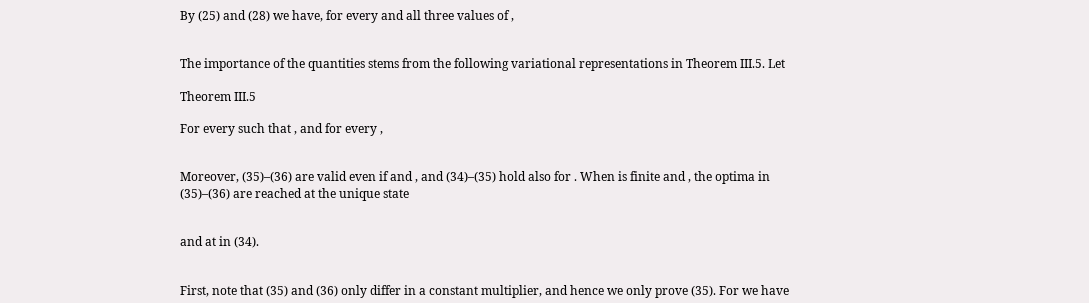By (25) and (28) we have, for every and all three values of ,


The importance of the quantities stems from the following variational representations in Theorem III.5. Let

Theorem III.5

For every such that , and for every ,


Moreover, (35)–(36) are valid even if and , and (34)–(35) hold also for . When is finite and , the optima in (35)–(36) are reached at the unique state


and at in (34).


First, note that (35) and (36) only differ in a constant multiplier, and hence we only prove (35). For we have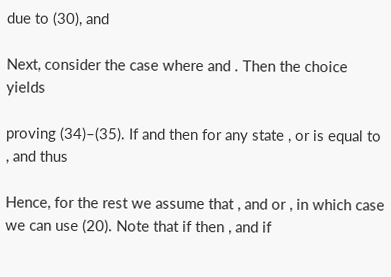due to (30), and

Next, consider the case where and . Then the choice yields

proving (34)–(35). If and then for any state , or is equal to , and thus

Hence, for the rest we assume that , and or , in which case we can use (20). Note that if then , and if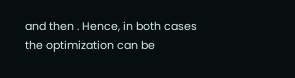and then . Hence, in both cases the optimization can be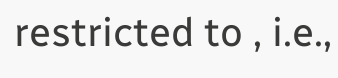restricted to , i.e.,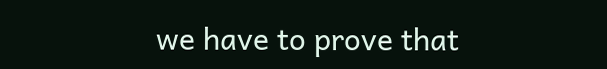we have to prove that